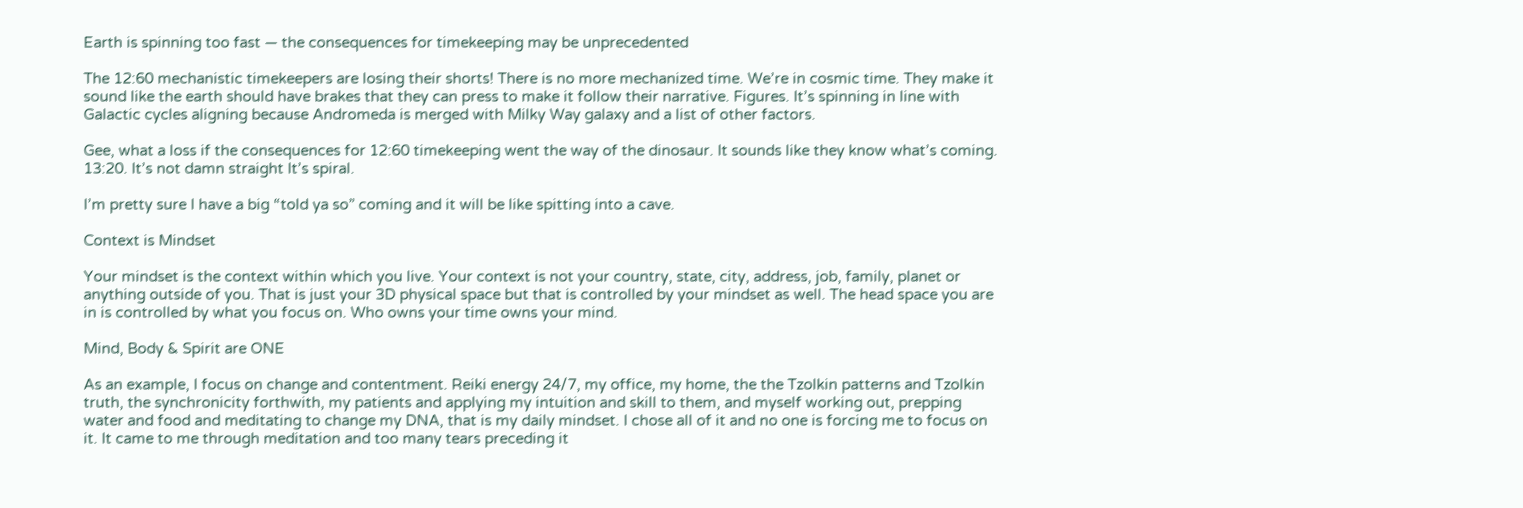Earth is spinning too fast — the consequences for timekeeping may be unprecedented

The 12:60 mechanistic timekeepers are losing their shorts! There is no more mechanized time. We’re in cosmic time. They make it sound like the earth should have brakes that they can press to make it follow their narrative. Figures. It’s spinning in line with Galactic cycles aligning because Andromeda is merged with Milky Way galaxy and a list of other factors.

Gee, what a loss if the consequences for 12:60 timekeeping went the way of the dinosaur. It sounds like they know what’s coming. 13:20. It’s not damn straight It’s spiral.

I’m pretty sure I have a big “told ya so” coming and it will be like spitting into a cave.

Context is Mindset

Your mindset is the context within which you live. Your context is not your country, state, city, address, job, family, planet or anything outside of you. That is just your 3D physical space but that is controlled by your mindset as well. The head space you are in is controlled by what you focus on. Who owns your time owns your mind.

Mind, Body & Spirit are ONE

As an example, I focus on change and contentment. Reiki energy 24/7, my office, my home, the the Tzolkin patterns and Tzolkin truth, the synchronicity forthwith, my patients and applying my intuition and skill to them, and myself working out, prepping water and food and meditating to change my DNA, that is my daily mindset. I chose all of it and no one is forcing me to focus on it. It came to me through meditation and too many tears preceding it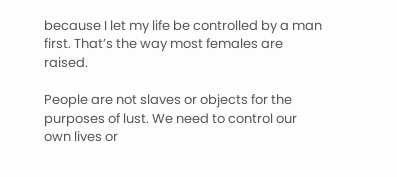because I let my life be controlled by a man first. That’s the way most females are raised.

People are not slaves or objects for the purposes of lust. We need to control our own lives or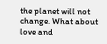the planet will not change. What about love and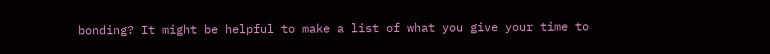bonding? It might be helpful to make a list of what you give your time to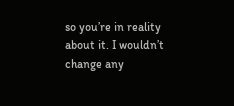so you’re in reality about it. I wouldn’t change any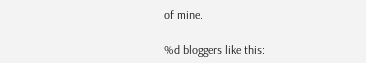of mine.

%d bloggers like this: